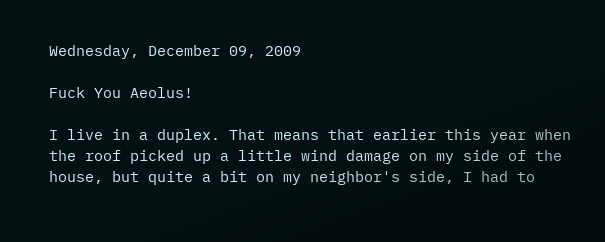Wednesday, December 09, 2009

Fuck You Aeolus!

I live in a duplex. That means that earlier this year when the roof picked up a little wind damage on my side of the house, but quite a bit on my neighbor's side, I had to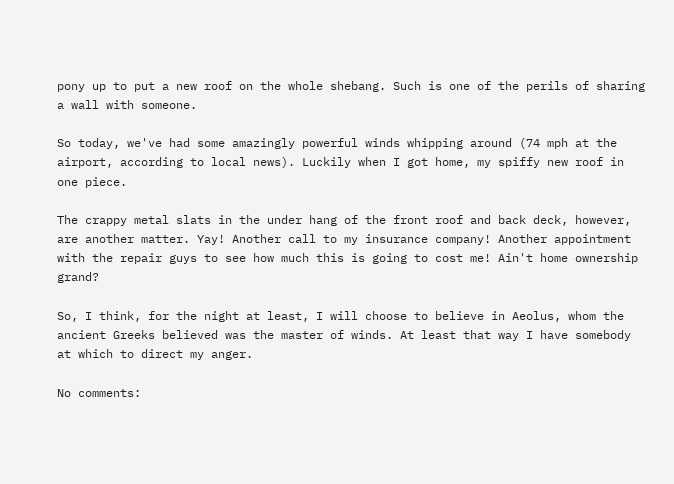pony up to put a new roof on the whole shebang. Such is one of the perils of sharing a wall with someone.

So today, we've had some amazingly powerful winds whipping around (74 mph at the airport, according to local news). Luckily when I got home, my spiffy new roof in one piece.

The crappy metal slats in the under hang of the front roof and back deck, however, are another matter. Yay! Another call to my insurance company! Another appointment with the repair guys to see how much this is going to cost me! Ain't home ownership grand?

So, I think, for the night at least, I will choose to believe in Aeolus, whom the ancient Greeks believed was the master of winds. At least that way I have somebody at which to direct my anger.

No comments: